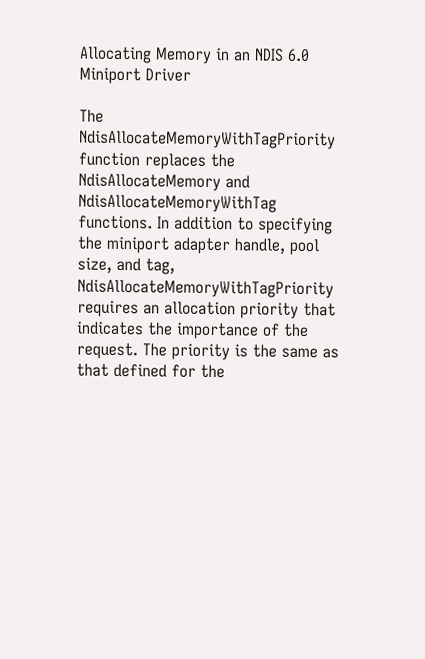Allocating Memory in an NDIS 6.0 Miniport Driver

The NdisAllocateMemoryWithTagPriority function replaces the NdisAllocateMemory and NdisAllocateMemoryWithTag functions. In addition to specifying the miniport adapter handle, pool size, and tag, NdisAllocateMemoryWithTagPriority requires an allocation priority that indicates the importance of the request. The priority is the same as that defined for the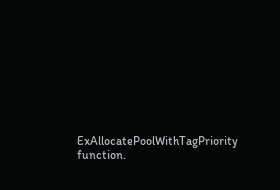ExAllocatePoolWithTagPriority function.